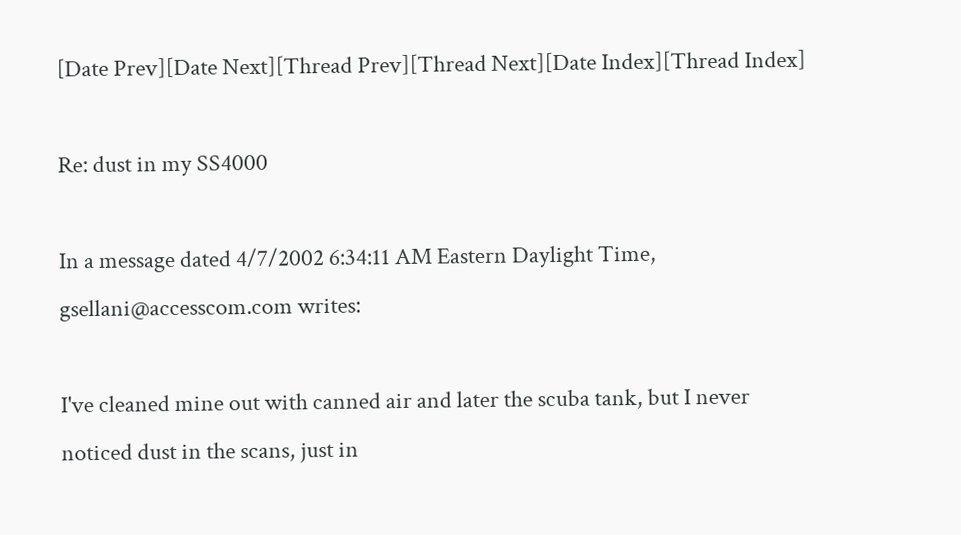[Date Prev][Date Next][Thread Prev][Thread Next][Date Index][Thread Index]

Re: dust in my SS4000

In a message dated 4/7/2002 6:34:11 AM Eastern Daylight Time, gsellani@accesscom.com writes:

I've cleaned mine out with canned air and later the scuba tank, but I never
noticed dust in the scans, just in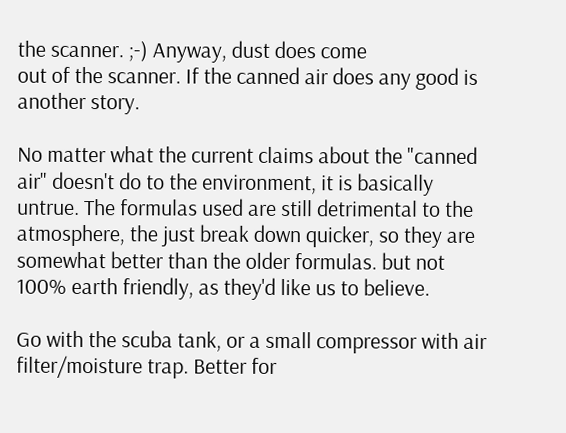the scanner. ;-) Anyway, dust does come
out of the scanner. If the canned air does any good is another story.

No matter what the current claims about the "canned air" doesn't do to the environment, it is basically untrue. The formulas used are still detrimental to the atmosphere, the just break down quicker, so they are somewhat better than the older formulas. but not 100% earth friendly, as they'd like us to believe.

Go with the scuba tank, or a small compressor with air filter/moisture trap. Better for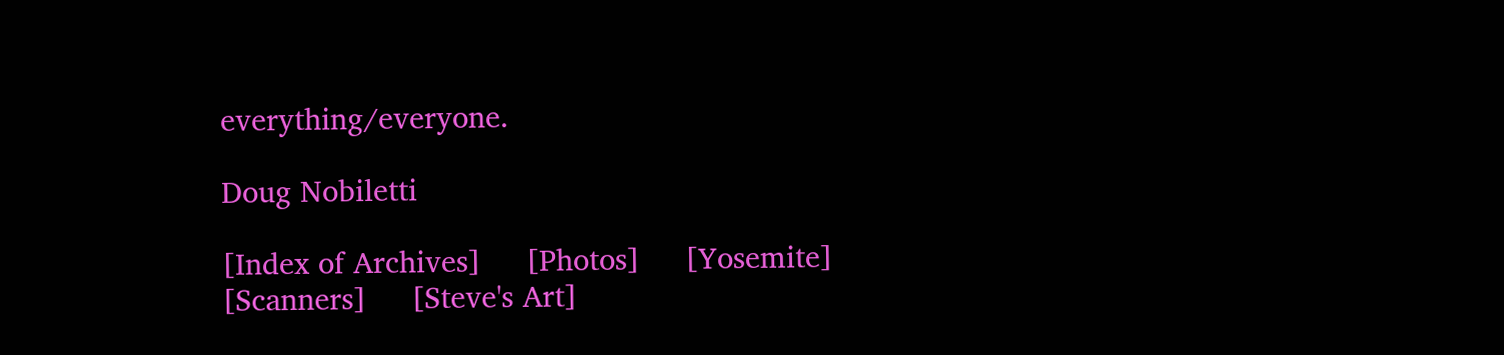everything/everyone.

Doug Nobiletti

[Index of Archives]     [Photos]     [Yosemite]     [Scanners]     [Steve's Art]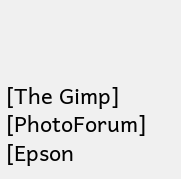[The Gimp]     [PhotoForum]     [Epson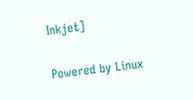Inkjet]

Powered by Linux